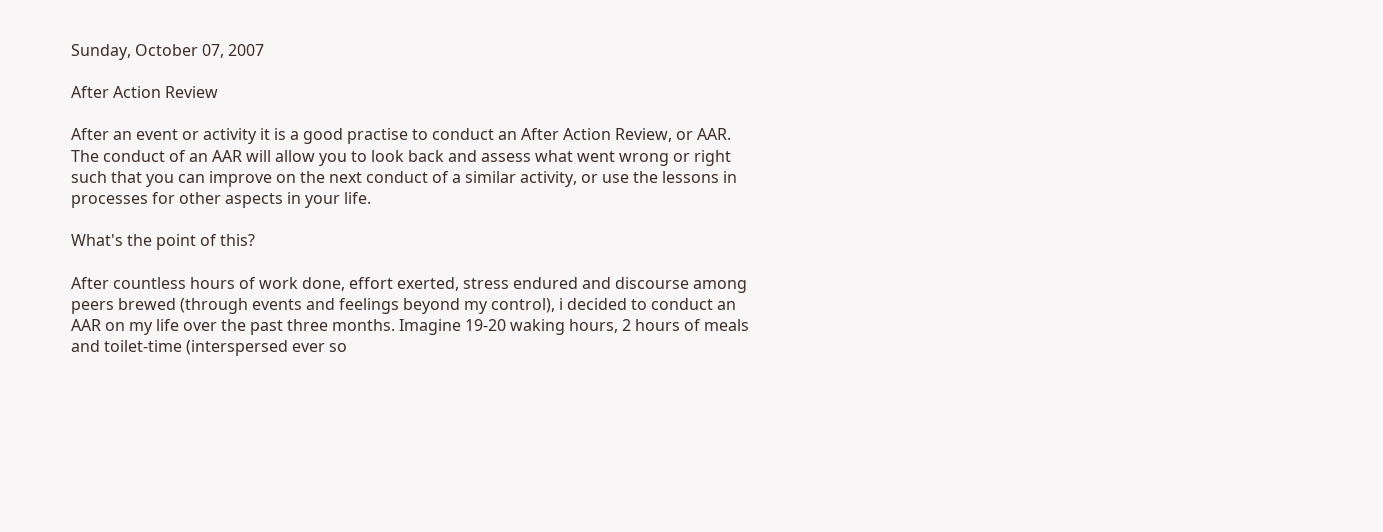Sunday, October 07, 2007

After Action Review

After an event or activity it is a good practise to conduct an After Action Review, or AAR. The conduct of an AAR will allow you to look back and assess what went wrong or right such that you can improve on the next conduct of a similar activity, or use the lessons in processes for other aspects in your life.

What's the point of this?

After countless hours of work done, effort exerted, stress endured and discourse among peers brewed (through events and feelings beyond my control), i decided to conduct an AAR on my life over the past three months. Imagine 19-20 waking hours, 2 hours of meals and toilet-time (interspersed ever so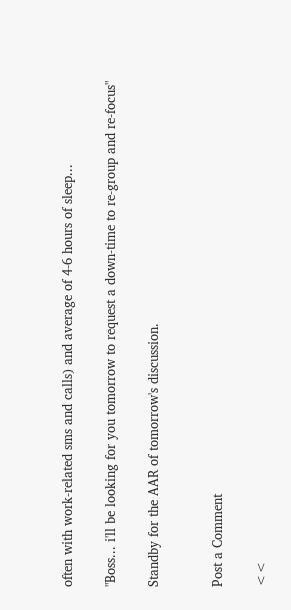often with work-related sms and calls) and average of 4-6 hours of sleep...

"Boss... i'll be looking for you tomorrow to request a down-time to re-group and re-focus"

Standby for the AAR of tomorrow's discussion.


Post a Comment

<<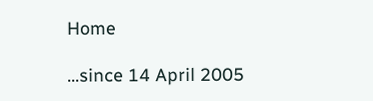Home

...since 14 April 2005